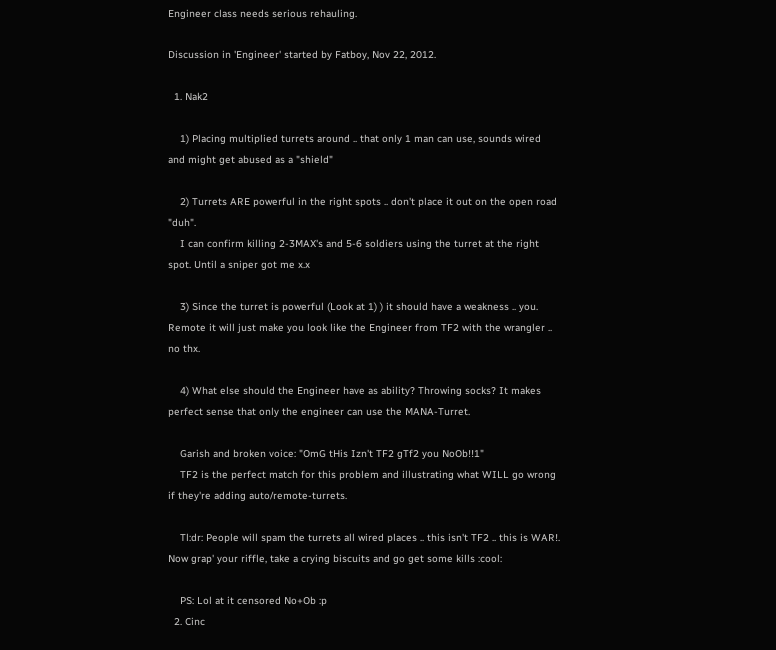Engineer class needs serious rehauling.

Discussion in 'Engineer' started by Fatboy, Nov 22, 2012.

  1. Nak2

    1) Placing multiplied turrets around .. that only 1 man can use, sounds wired and might get abused as a "shield"

    2) Turrets ARE powerful in the right spots .. don't place it out on the open road "duh".
    I can confirm killing 2-3MAX's and 5-6 soldiers using the turret at the right spot. Until a sniper got me x.x

    3) Since the turret is powerful (Look at 1) ) it should have a weakness .. you. Remote it will just make you look like the Engineer from TF2 with the wrangler .. no thx.

    4) What else should the Engineer have as ability? Throwing socks? It makes perfect sense that only the engineer can use the MANA-Turret.

    Garish and broken voice: "OmG tHis Izn't TF2 gTf2 you NoOb!!1"
    TF2 is the perfect match for this problem and illustrating what WILL go wrong if they're adding auto/remote-turrets.

    Tl:dr: People will spam the turrets all wired places .. this isn't TF2 .. this is WAR!. Now grap' your riffle, take a crying biscuits and go get some kills :cool:

    PS: Lol at it censored No+Ob :p
  2. Cinc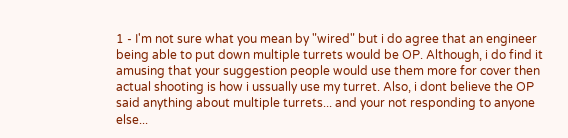1 - I'm not sure what you mean by "wired" but i do agree that an engineer being able to put down multiple turrets would be OP. Although, i do find it amusing that your suggestion people would use them more for cover then actual shooting is how i ussually use my turret. Also, i dont believe the OP said anything about multiple turrets... and your not responding to anyone else...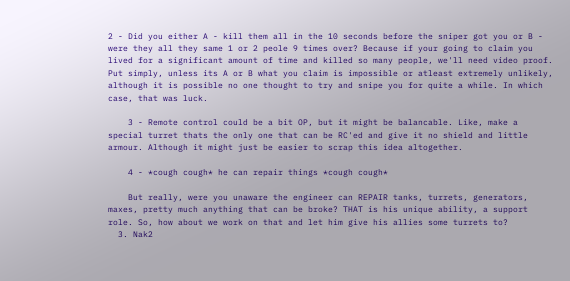2 - Did you either A - kill them all in the 10 seconds before the sniper got you or B - were they all they same 1 or 2 peole 9 times over? Because if your going to claim you lived for a significant amount of time and killed so many people, we'll need video proof. Put simply, unless its A or B what you claim is impossible or atleast extremely unlikely, although it is possible no one thought to try and snipe you for quite a while. In which case, that was luck.

    3 - Remote control could be a bit OP, but it might be balancable. Like, make a special turret thats the only one that can be RC'ed and give it no shield and little armour. Although it might just be easier to scrap this idea altogether.

    4 - *cough cough* he can repair things *cough cough*

    But really, were you unaware the engineer can REPAIR tanks, turrets, generators, maxes, pretty much anything that can be broke? THAT is his unique ability, a support role. So, how about we work on that and let him give his allies some turrets to?
  3. Nak2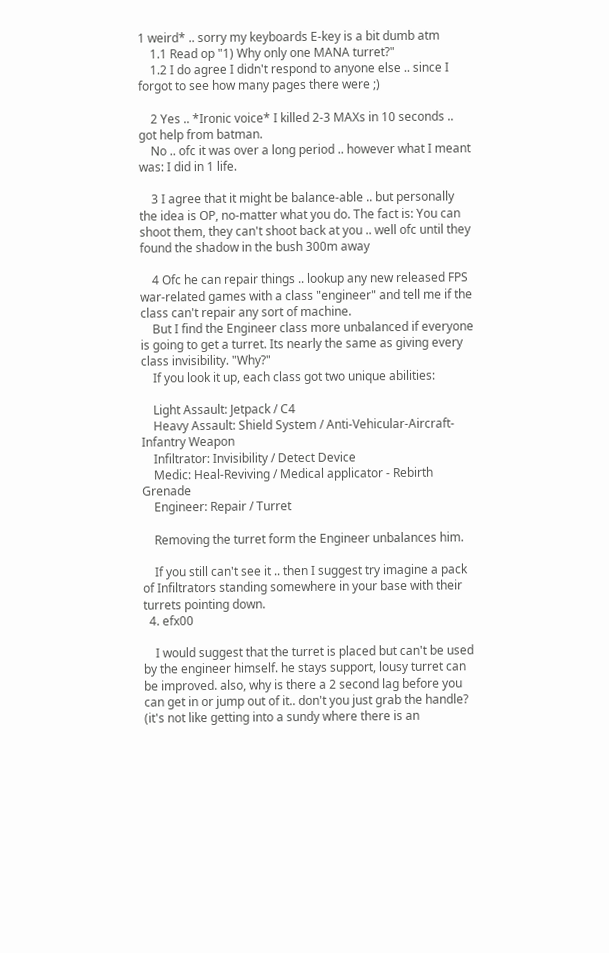1 weird* .. sorry my keyboards E-key is a bit dumb atm
    1.1 Read op "1) Why only one MANA turret?"
    1.2 I do agree I didn't respond to anyone else .. since I forgot to see how many pages there were ;)

    2 Yes .. *Ironic voice* I killed 2-3 MAXs in 10 seconds .. got help from batman.
    No .. ofc it was over a long period .. however what I meant was: I did in 1 life.

    3 I agree that it might be balance-able .. but personally the idea is OP, no-matter what you do. The fact is: You can shoot them, they can't shoot back at you .. well ofc until they found the shadow in the bush 300m away

    4 Ofc he can repair things .. lookup any new released FPS war-related games with a class "engineer" and tell me if the class can't repair any sort of machine.
    But I find the Engineer class more unbalanced if everyone is going to get a turret. Its nearly the same as giving every class invisibility. "Why?"
    If you look it up, each class got two unique abilities:

    Light Assault: Jetpack / C4
    Heavy Assault: Shield System / Anti-Vehicular-Aircraft-Infantry Weapon
    Infiltrator: Invisibility / Detect Device
    Medic: Heal-Reviving / Medical applicator - Rebirth Grenade
    Engineer: Repair / Turret

    Removing the turret form the Engineer unbalances him.

    If you still can't see it .. then I suggest try imagine a pack of Infiltrators standing somewhere in your base with their turrets pointing down.
  4. efx00

    I would suggest that the turret is placed but can't be used by the engineer himself. he stays support, lousy turret can be improved. also, why is there a 2 second lag before you can get in or jump out of it.. don't you just grab the handle? (it's not like getting into a sundy where there is an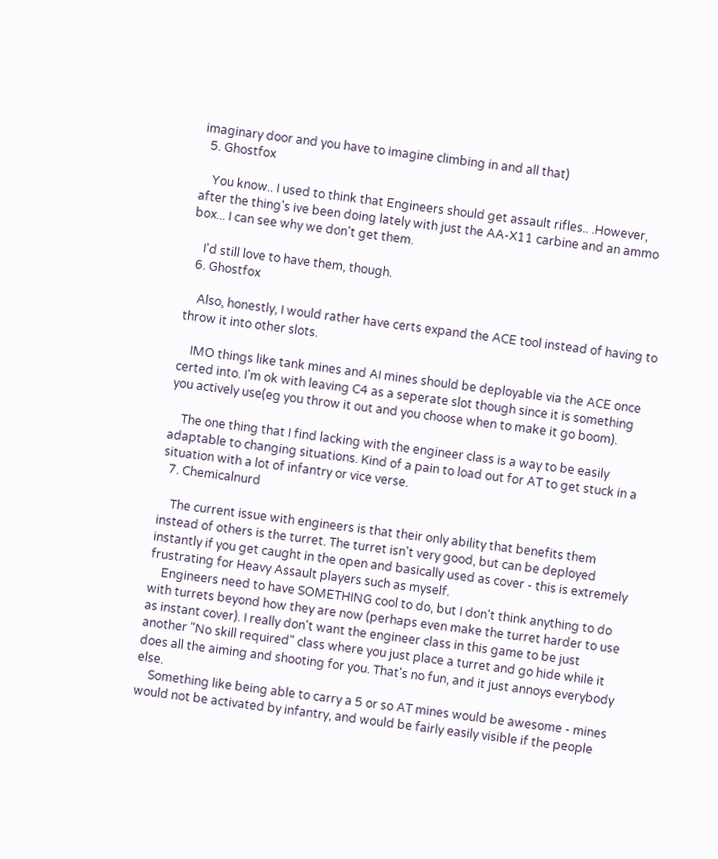imaginary door and you have to imagine climbing in and all that)
  5. Ghostfox

    You know.. I used to think that Engineers should get assault rifles.. .However, after the thing's ive been doing lately with just the AA-X11 carbine and an ammo box... I can see why we don't get them.

    I'd still love to have them, though.
  6. Ghostfox

    Also, honestly, I would rather have certs expand the ACE tool instead of having to throw it into other slots.

    IMO things like tank mines and AI mines should be deployable via the ACE once certed into. I'm ok with leaving C4 as a seperate slot though since it is something you actively use(eg you throw it out and you choose when to make it go boom).

    The one thing that I find lacking with the engineer class is a way to be easily adaptable to changing situations. Kind of a pain to load out for AT to get stuck in a situation with a lot of infantry or vice verse.
  7. Chemicalnurd

    The current issue with engineers is that their only ability that benefits them instead of others is the turret. The turret isn't very good, but can be deployed instantly if you get caught in the open and basically used as cover - this is extremely frustrating for Heavy Assault players such as myself.
    Engineers need to have SOMETHING cool to do, but I don't think anything to do with turrets beyond how they are now (perhaps even make the turret harder to use as instant cover). I really don't want the engineer class in this game to be just another "No skill required" class where you just place a turret and go hide while it does all the aiming and shooting for you. That's no fun, and it just annoys everybody else.
    Something like being able to carry a 5 or so AT mines would be awesome - mines would not be activated by infantry, and would be fairly easily visible if the people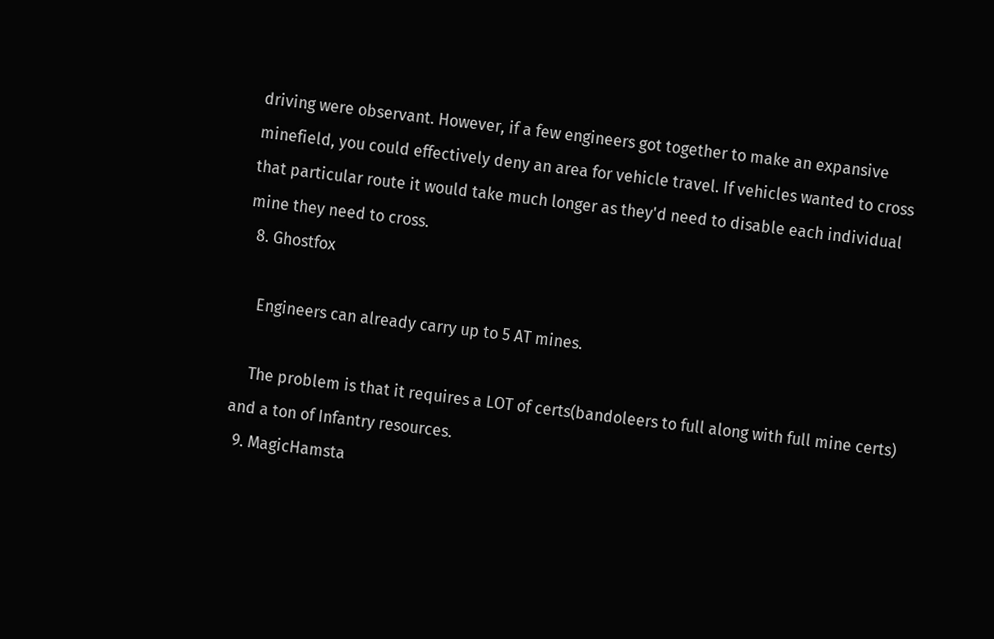driving were observant. However, if a few engineers got together to make an expansive minefield, you could effectively deny an area for vehicle travel. If vehicles wanted to cross that particular route it would take much longer as they'd need to disable each individual mine they need to cross.
  8. Ghostfox

    Engineers can already carry up to 5 AT mines.

    The problem is that it requires a LOT of certs(bandoleers to full along with full mine certs) and a ton of Infantry resources.
  9. MagicHamsta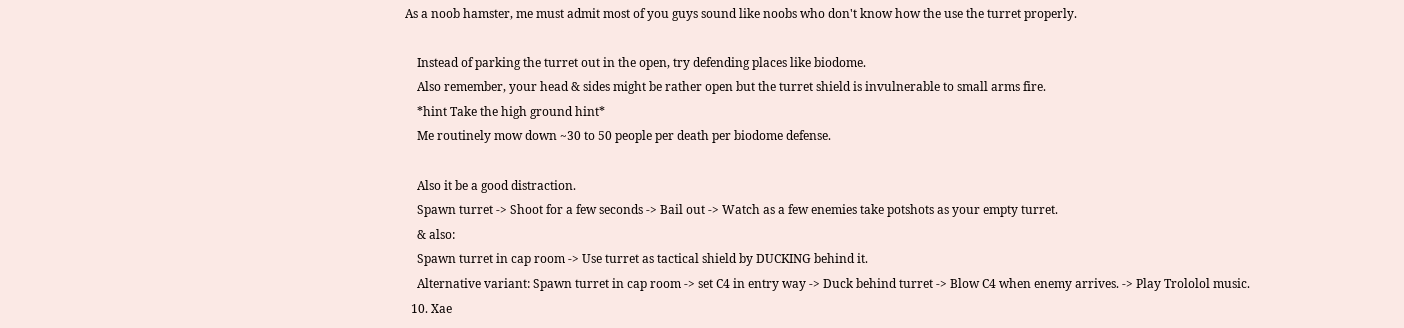As a noob hamster, me must admit most of you guys sound like noobs who don't know how the use the turret properly.

    Instead of parking the turret out in the open, try defending places like biodome.
    Also remember, your head & sides might be rather open but the turret shield is invulnerable to small arms fire.
    *hint Take the high ground hint*
    Me routinely mow down ~30 to 50 people per death per biodome defense.

    Also it be a good distraction.
    Spawn turret -> Shoot for a few seconds -> Bail out -> Watch as a few enemies take potshots as your empty turret.
    & also:
    Spawn turret in cap room -> Use turret as tactical shield by DUCKING behind it.
    Alternative variant: Spawn turret in cap room -> set C4 in entry way -> Duck behind turret -> Blow C4 when enemy arrives. -> Play Trololol music.
  10. Xae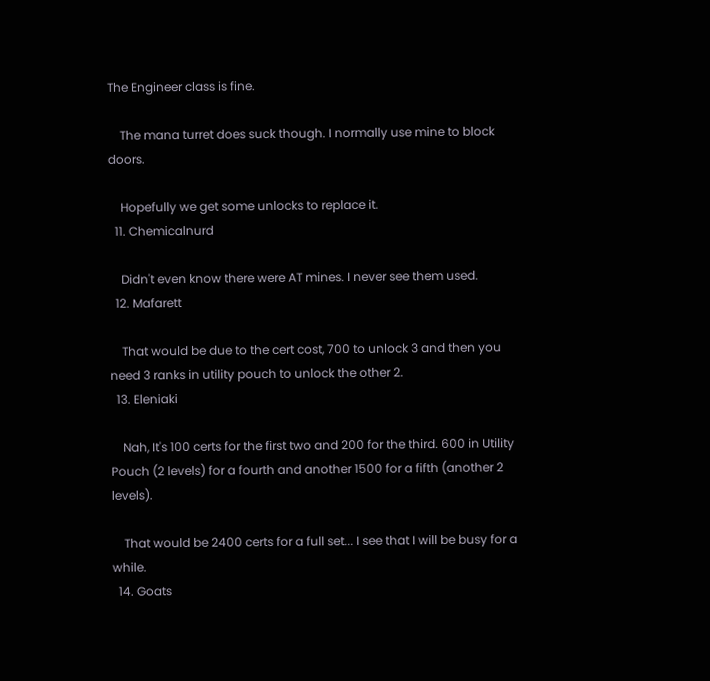The Engineer class is fine.

    The mana turret does suck though. I normally use mine to block doors.

    Hopefully we get some unlocks to replace it.
  11. Chemicalnurd

    Didn't even know there were AT mines. I never see them used.
  12. Mafarett

    That would be due to the cert cost, 700 to unlock 3 and then you need 3 ranks in utility pouch to unlock the other 2.
  13. Eleniaki

    Nah, It's 100 certs for the first two and 200 for the third. 600 in Utility Pouch (2 levels) for a fourth and another 1500 for a fifth (another 2 levels).

    That would be 2400 certs for a full set... I see that I will be busy for a while.
  14. Goats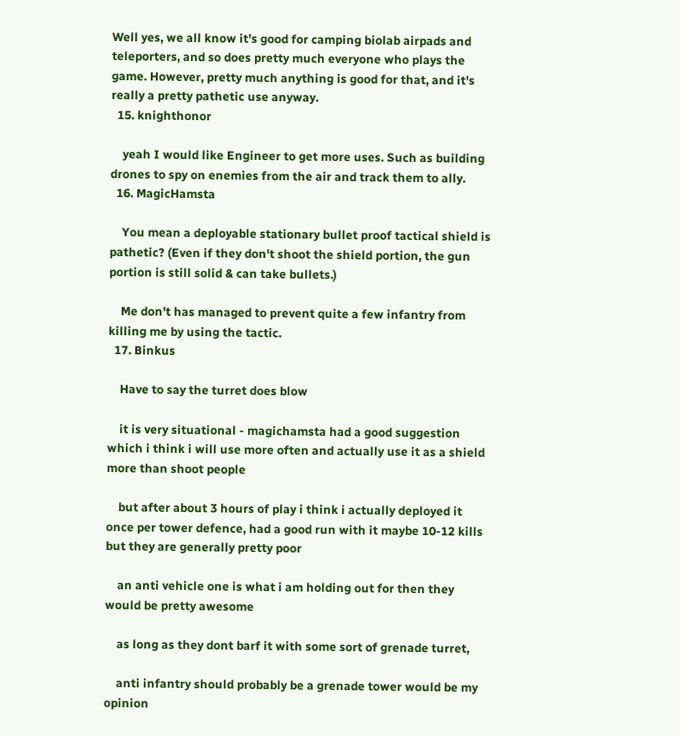Well yes, we all know it's good for camping biolab airpads and teleporters, and so does pretty much everyone who plays the game. However, pretty much anything is good for that, and it's really a pretty pathetic use anyway.
  15. knighthonor

    yeah I would like Engineer to get more uses. Such as building drones to spy on enemies from the air and track them to ally.
  16. MagicHamsta

    You mean a deployable stationary bullet proof tactical shield is pathetic? (Even if they don't shoot the shield portion, the gun portion is still solid & can take bullets.)

    Me don't has managed to prevent quite a few infantry from killing me by using the tactic.
  17. Binkus

    Have to say the turret does blow

    it is very situational - magichamsta had a good suggestion which i think i will use more often and actually use it as a shield more than shoot people

    but after about 3 hours of play i think i actually deployed it once per tower defence, had a good run with it maybe 10-12 kills but they are generally pretty poor

    an anti vehicle one is what i am holding out for then they would be pretty awesome

    as long as they dont barf it with some sort of grenade turret,

    anti infantry should probably be a grenade tower would be my opinion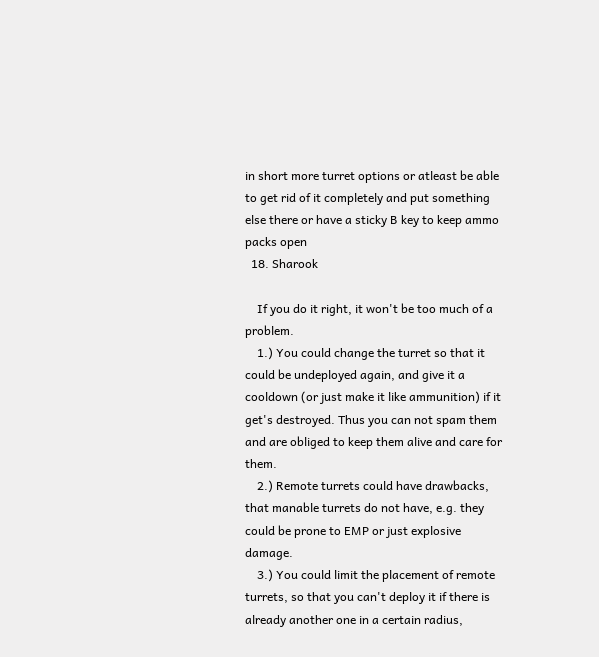in short more turret options or atleast be able to get rid of it completely and put something else there or have a sticky B key to keep ammo packs open
  18. Sharook

    If you do it right, it won't be too much of a problem.
    1.) You could change the turret so that it could be undeployed again, and give it a cooldown (or just make it like ammunition) if it get's destroyed. Thus you can not spam them and are obliged to keep them alive and care for them.
    2.) Remote turrets could have drawbacks, that manable turrets do not have, e.g. they could be prone to EMP or just explosive damage.
    3.) You could limit the placement of remote turrets, so that you can't deploy it if there is already another one in a certain radius,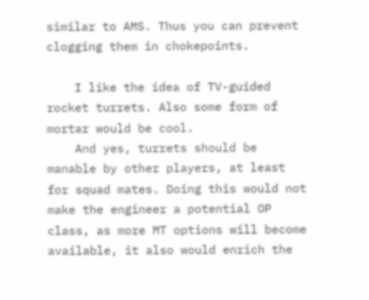similar to AMS. Thus you can prevent clogging them in chokepoints.

    I like the idea of TV-guided rocket turrets. Also some form of mortar would be cool.
    And yes, turrets should be manable by other players, at least for squad mates. Doing this would not make the engineer a potential OP class, as more MT options will become available, it also would enrich the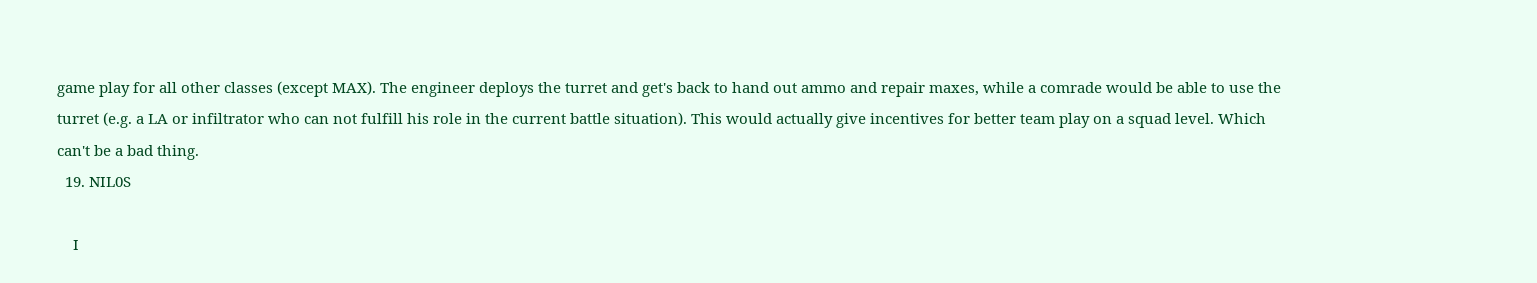game play for all other classes (except MAX). The engineer deploys the turret and get's back to hand out ammo and repair maxes, while a comrade would be able to use the turret (e.g. a LA or infiltrator who can not fulfill his role in the current battle situation). This would actually give incentives for better team play on a squad level. Which can't be a bad thing.
  19. NIL0S

    I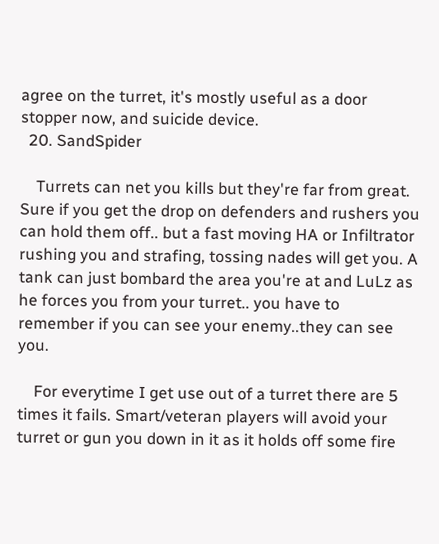agree on the turret, it's mostly useful as a door stopper now, and suicide device.
  20. SandSpider

    Turrets can net you kills but they're far from great. Sure if you get the drop on defenders and rushers you can hold them off.. but a fast moving HA or Infiltrator rushing you and strafing, tossing nades will get you. A tank can just bombard the area you're at and LuLz as he forces you from your turret.. you have to remember if you can see your enemy..they can see you.

    For everytime I get use out of a turret there are 5 times it fails. Smart/veteran players will avoid your turret or gun you down in it as it holds off some fire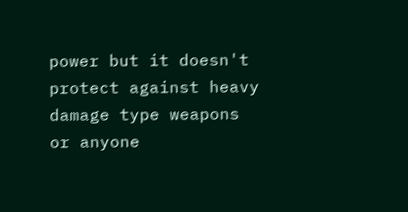power but it doesn't protect against heavy damage type weapons or anyone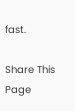fast.

Share This Page